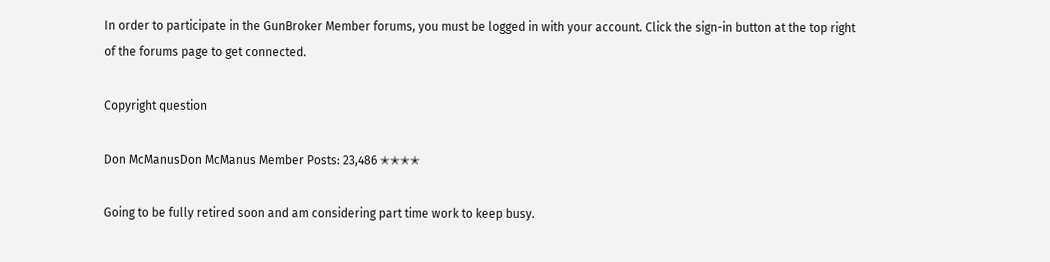In order to participate in the GunBroker Member forums, you must be logged in with your account. Click the sign-in button at the top right of the forums page to get connected.

Copyright question

Don McManusDon McManus Member Posts: 23,486 ✭✭✭✭

Going to be fully retired soon and am considering part time work to keep busy.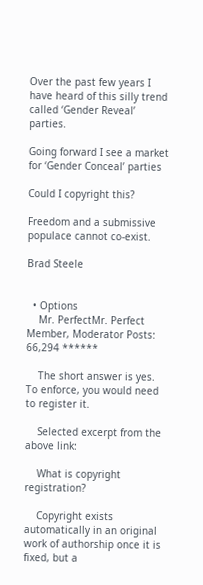Over the past few years I have heard of this silly trend called ‘Gender Reveal’ parties.

Going forward I see a market for ‘Gender Conceal’ parties

Could I copyright this?

Freedom and a submissive populace cannot co-exist.

Brad Steele


  • Options
    Mr. PerfectMr. Perfect Member, Moderator Posts: 66,294 ******

    The short answer is yes. To enforce, you would need to register it.

    Selected excerpt from the above link:

    What is copyright registration?

    Copyright exists automatically in an original work of authorship once it is fixed, but a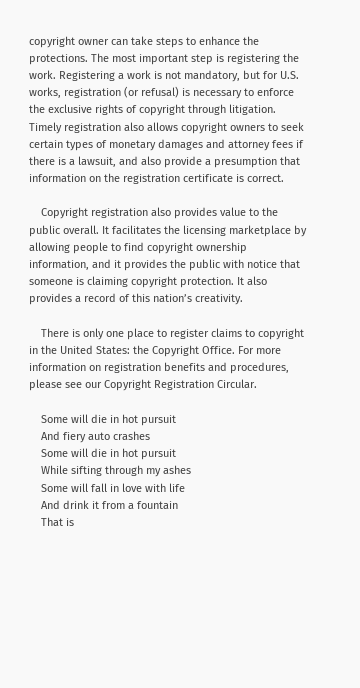copyright owner can take steps to enhance the protections. The most important step is registering the work. Registering a work is not mandatory, but for U.S. works, registration (or refusal) is necessary to enforce the exclusive rights of copyright through litigation. Timely registration also allows copyright owners to seek certain types of monetary damages and attorney fees if there is a lawsuit, and also provide a presumption that information on the registration certificate is correct.

    Copyright registration also provides value to the public overall. It facilitates the licensing marketplace by allowing people to find copyright ownership information, and it provides the public with notice that someone is claiming copyright protection. It also provides a record of this nation’s creativity.

    There is only one place to register claims to copyright in the United States: the Copyright Office. For more information on registration benefits and procedures, please see our Copyright Registration Circular.

    Some will die in hot pursuit
    And fiery auto crashes
    Some will die in hot pursuit
    While sifting through my ashes
    Some will fall in love with life
    And drink it from a fountain
    That is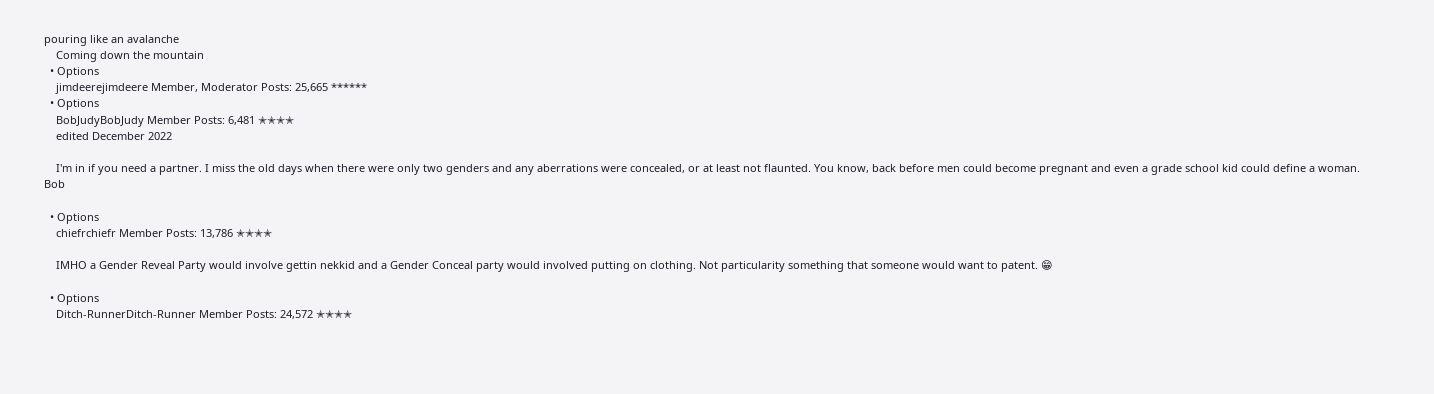pouring like an avalanche
    Coming down the mountain
  • Options
    jimdeerejimdeere Member, Moderator Posts: 25,665 ******
  • Options
    BobJudyBobJudy Member Posts: 6,481 ✭✭✭✭
    edited December 2022

    I'm in if you need a partner. I miss the old days when there were only two genders and any aberrations were concealed, or at least not flaunted. You know, back before men could become pregnant and even a grade school kid could define a woman. Bob

  • Options
    chiefrchiefr Member Posts: 13,786 ✭✭✭✭

    IMHO a Gender Reveal Party would involve gettin nekkid and a Gender Conceal party would involved putting on clothing. Not particularity something that someone would want to patent. 😁

  • Options
    Ditch-RunnerDitch-Runner Member Posts: 24,572 ✭✭✭✭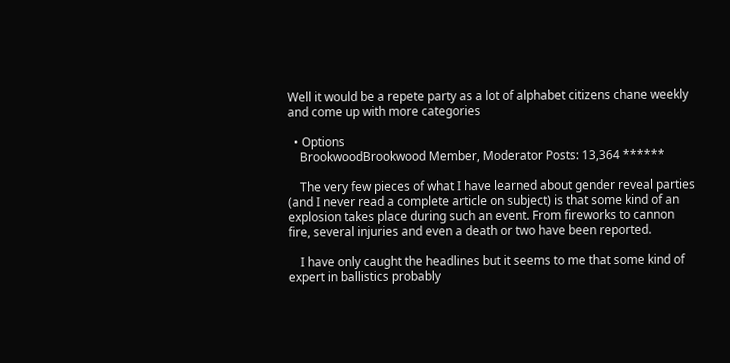Well it would be a repete party as a lot of alphabet citizens chane weekly and come up with more categories

  • Options
    BrookwoodBrookwood Member, Moderator Posts: 13,364 ******

    The very few pieces of what I have learned about gender reveal parties (and I never read a complete article on subject) is that some kind of an explosion takes place during such an event. From fireworks to cannon fire, several injuries and even a death or two have been reported.

    I have only caught the headlines but it seems to me that some kind of expert in ballistics probably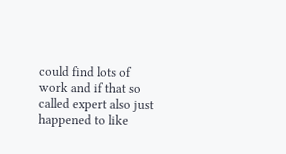could find lots of work and if that so called expert also just happened to like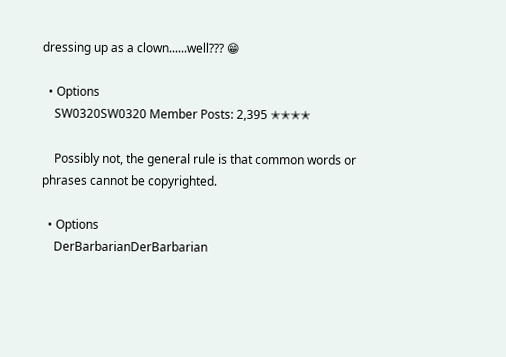dressing up as a clown......well??? 😁

  • Options
    SW0320SW0320 Member Posts: 2,395 ✭✭✭✭

    Possibly not, the general rule is that common words or phrases cannot be copyrighted.

  • Options
    DerBarbarianDerBarbarian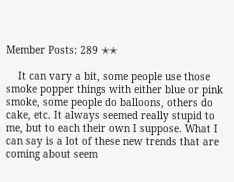Member Posts: 289 ✭✭

    It can vary a bit, some people use those smoke popper things with either blue or pink smoke, some people do balloons, others do cake, etc. It always seemed really stupid to me, but to each their own I suppose. What I can say is a lot of these new trends that are coming about seem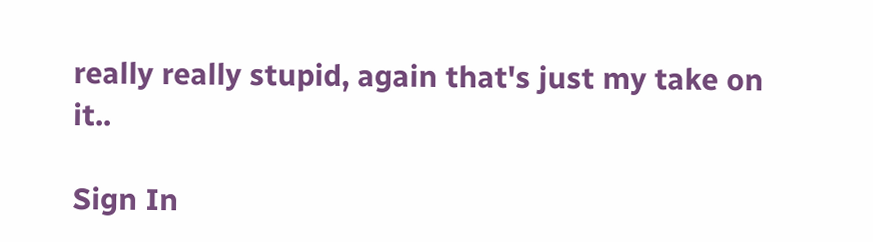really really stupid, again that's just my take on it..

Sign In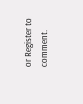or Register to comment.